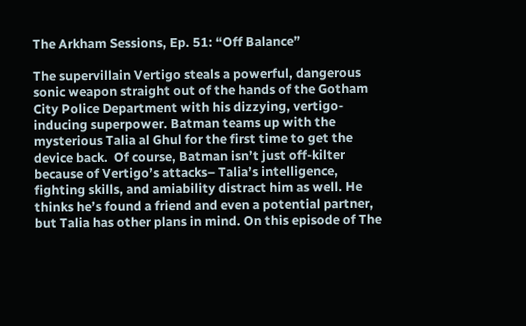The Arkham Sessions, Ep. 51: “Off Balance”

The supervillain Vertigo steals a powerful, dangerous sonic weapon straight out of the hands of the Gotham City Police Department with his dizzying, vertigo-inducing superpower. Batman teams up with the mysterious Talia al Ghul for the first time to get the device back.  Of course, Batman isn’t just off-kilter because of Vertigo’s attacks– Talia’s intelligence, fighting skills, and amiability distract him as well. He thinks he’s found a friend and even a potential partner, but Talia has other plans in mind. On this episode of The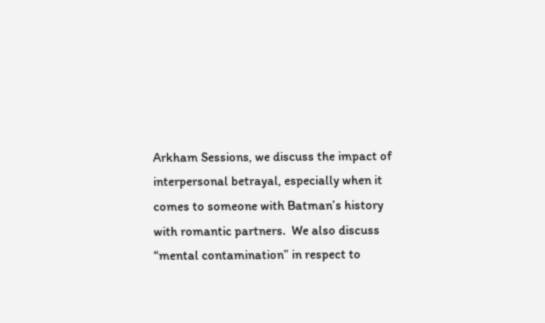Arkham Sessions, we discuss the impact of interpersonal betrayal, especially when it comes to someone with Batman’s history with romantic partners.  We also discuss “mental contamination” in respect to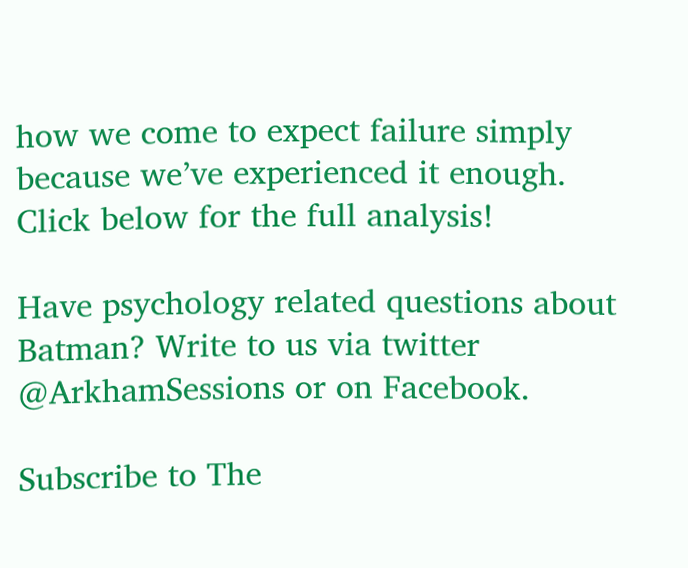how we come to expect failure simply because we’ve experienced it enough. Click below for the full analysis!

Have psychology related questions about Batman? Write to us via twitter @ArkhamSessions or on Facebook.

Subscribe to The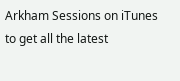Arkham Sessions on iTunes to get all the latest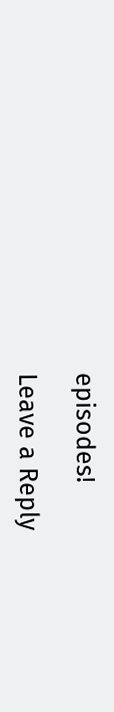episodes!

Leave a Reply